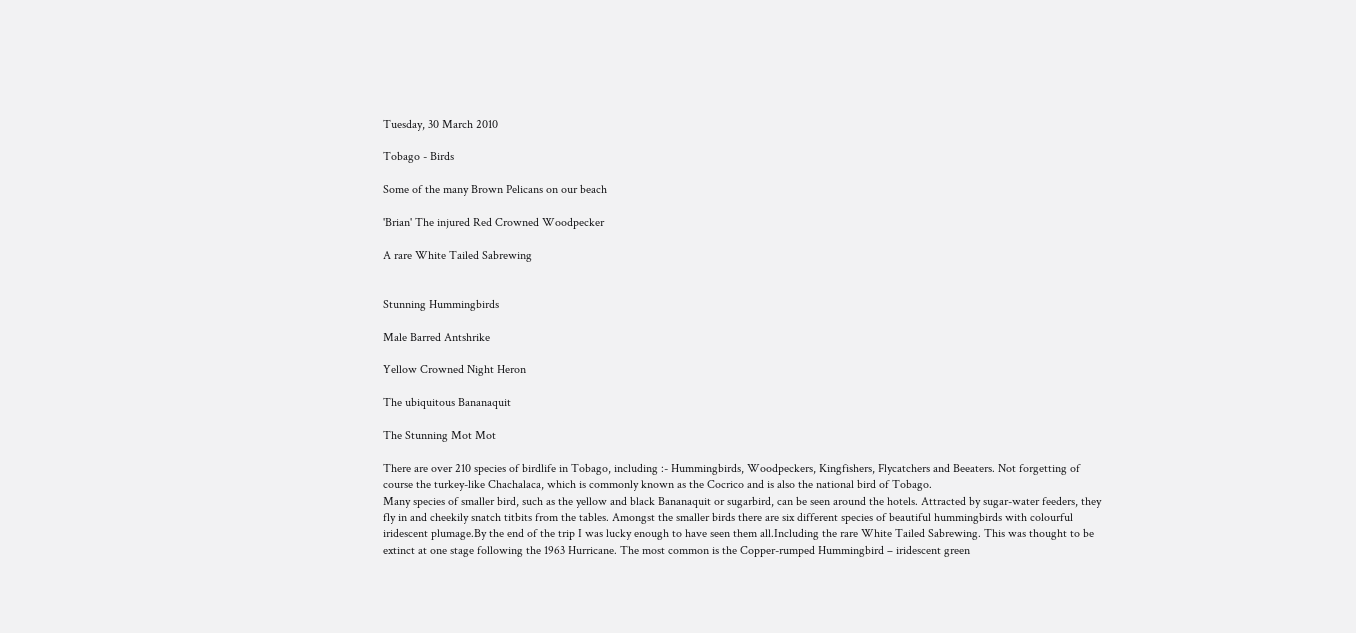Tuesday, 30 March 2010

Tobago - Birds

Some of the many Brown Pelicans on our beach

'Brian' The injured Red Crowned Woodpecker

A rare White Tailed Sabrewing


Stunning Hummingbirds

Male Barred Antshrike

Yellow Crowned Night Heron

The ubiquitous Bananaquit

The Stunning Mot Mot

There are over 210 species of birdlife in Tobago, including :- Hummingbirds, Woodpeckers, Kingfishers, Flycatchers and Beeaters. Not forgetting of course the turkey-like Chachalaca, which is commonly known as the Cocrico and is also the national bird of Tobago.
Many species of smaller bird, such as the yellow and black Bananaquit or sugarbird, can be seen around the hotels. Attracted by sugar-water feeders, they fly in and cheekily snatch titbits from the tables. Amongst the smaller birds there are six different species of beautiful hummingbirds with colourful iridescent plumage.By the end of the trip I was lucky enough to have seen them all.Including the rare White Tailed Sabrewing. This was thought to be extinct at one stage following the 1963 Hurricane. The most common is the Copper-rumped Hummingbird – iridescent green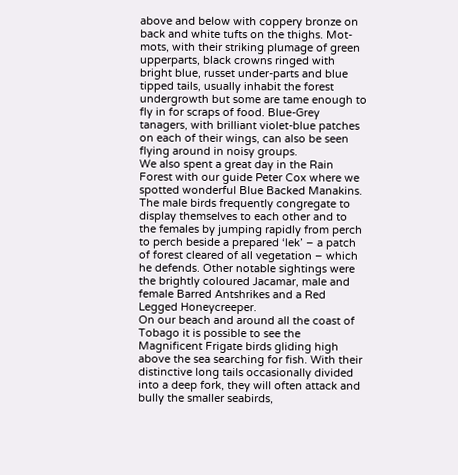above and below with coppery bronze on back and white tufts on the thighs. Mot-mots, with their striking plumage of green upperparts, black crowns ringed with bright blue, russet under-parts and blue tipped tails, usually inhabit the forest undergrowth but some are tame enough to fly in for scraps of food. Blue-Grey tanagers, with brilliant violet-blue patches on each of their wings, can also be seen flying around in noisy groups.
We also spent a great day in the Rain Forest with our guide Peter Cox where we spotted wonderful Blue Backed Manakins. The male birds frequently congregate to display themselves to each other and to the females by jumping rapidly from perch to perch beside a prepared ‘lek’ – a patch of forest cleared of all vegetation – which he defends. Other notable sightings were the brightly coloured Jacamar, male and female Barred Antshrikes and a Red Legged Honeycreeper.
On our beach and around all the coast of Tobago it is possible to see the Magnificent Frigate birds gliding high above the sea searching for fish. With their distinctive long tails occasionally divided into a deep fork, they will often attack and bully the smaller seabirds,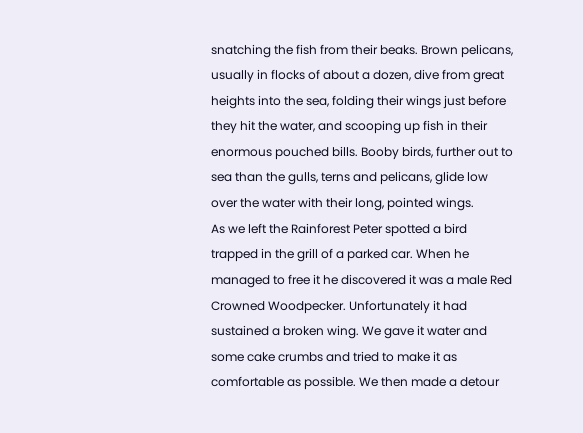snatching the fish from their beaks. Brown pelicans, usually in flocks of about a dozen, dive from great heights into the sea, folding their wings just before they hit the water, and scooping up fish in their enormous pouched bills. Booby birds, further out to sea than the gulls, terns and pelicans, glide low over the water with their long, pointed wings.
As we left the Rainforest Peter spotted a bird trapped in the grill of a parked car. When he managed to free it he discovered it was a male Red Crowned Woodpecker. Unfortunately it had sustained a broken wing. We gave it water and some cake crumbs and tried to make it as comfortable as possible. We then made a detour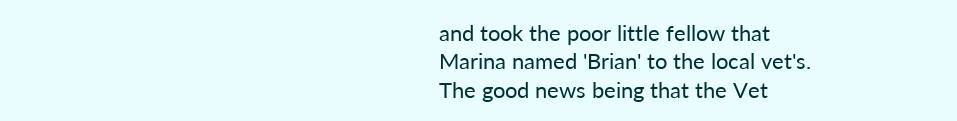and took the poor little fellow that Marina named 'Brian' to the local vet's.
The good news being that the Vet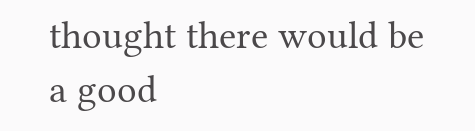thought there would be a good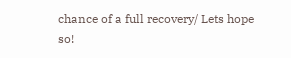chance of a full recovery/ Lets hope so!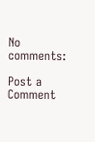No comments:

Post a Comment